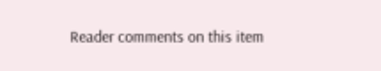Reader comments on this item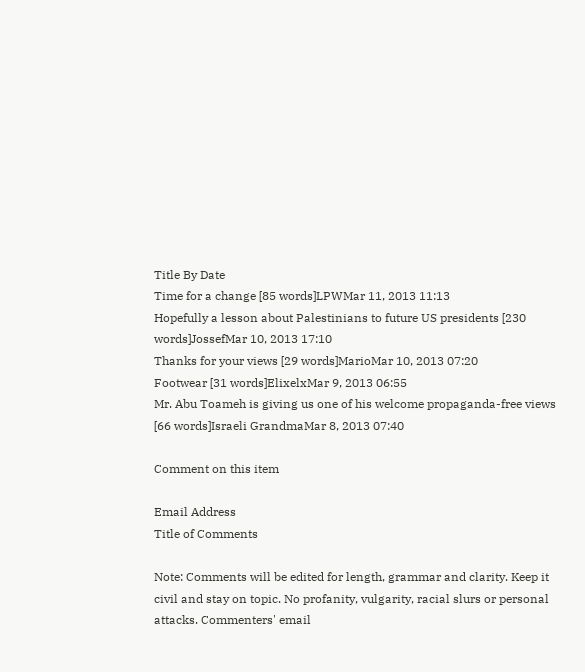Title By Date
Time for a change [85 words]LPWMar 11, 2013 11:13
Hopefully a lesson about Palestinians to future US presidents [230 words]JossefMar 10, 2013 17:10
Thanks for your views [29 words]MarioMar 10, 2013 07:20
Footwear [31 words]ElixelxMar 9, 2013 06:55
Mr. Abu Toameh is giving us one of his welcome propaganda-free views [66 words]Israeli GrandmaMar 8, 2013 07:40

Comment on this item

Email Address
Title of Comments

Note: Comments will be edited for length, grammar and clarity. Keep it civil and stay on topic. No profanity, vulgarity, racial slurs or personal attacks. Commenters' email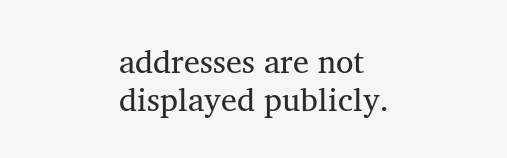addresses are not displayed publicly.